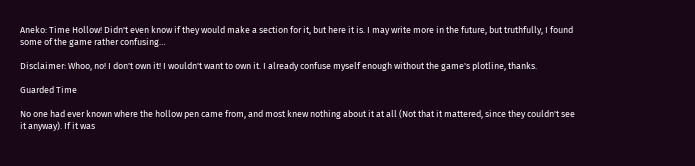Aneko: Time Hollow! Didn't even know if they would make a section for it, but here it is. I may write more in the future, but truthfully, I found some of the game rather confusing…

Disclaimer: Whoo, no! I don't own it! I wouldn't want to own it. I already confuse myself enough without the game's plotline, thanks.

Guarded Time

No one had ever known where the hollow pen came from, and most knew nothing about it at all (Not that it mattered, since they couldn't see it anyway). If it was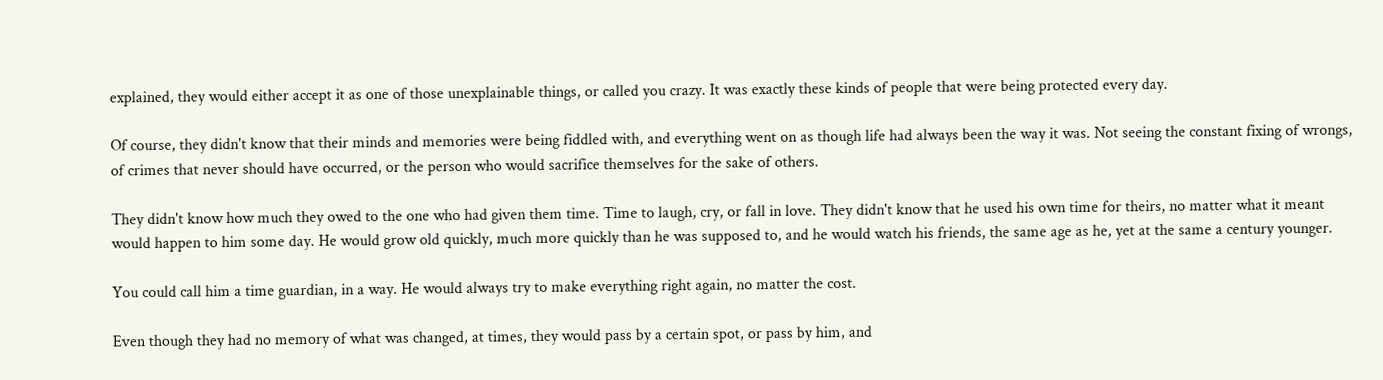explained, they would either accept it as one of those unexplainable things, or called you crazy. It was exactly these kinds of people that were being protected every day.

Of course, they didn't know that their minds and memories were being fiddled with, and everything went on as though life had always been the way it was. Not seeing the constant fixing of wrongs, of crimes that never should have occurred, or the person who would sacrifice themselves for the sake of others.

They didn't know how much they owed to the one who had given them time. Time to laugh, cry, or fall in love. They didn't know that he used his own time for theirs, no matter what it meant would happen to him some day. He would grow old quickly, much more quickly than he was supposed to, and he would watch his friends, the same age as he, yet at the same a century younger.

You could call him a time guardian, in a way. He would always try to make everything right again, no matter the cost.

Even though they had no memory of what was changed, at times, they would pass by a certain spot, or pass by him, and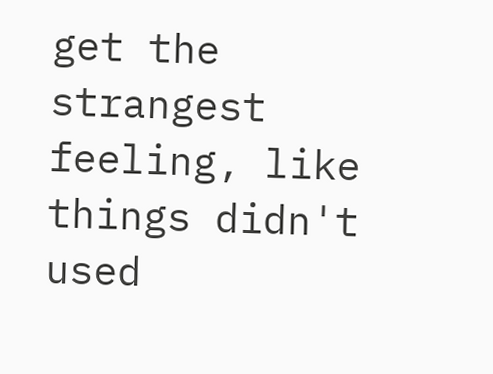get the strangest feeling, like things didn't used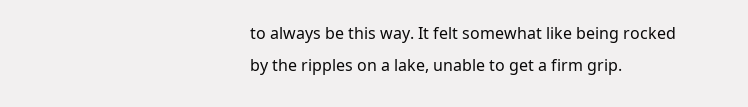to always be this way. It felt somewhat like being rocked by the ripples on a lake, unable to get a firm grip.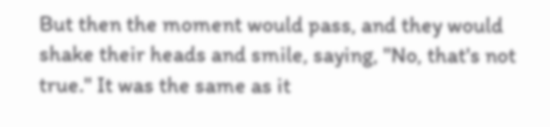But then the moment would pass, and they would shake their heads and smile, saying, "No, that's not true." It was the same as it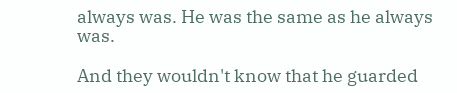always was. He was the same as he always was.

And they wouldn't know that he guarded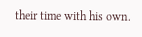their time with his own.